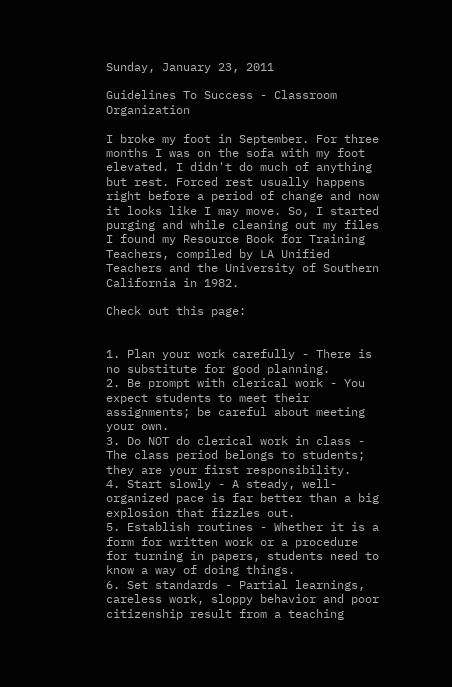Sunday, January 23, 2011

Guidelines To Success - Classroom Organization

I broke my foot in September. For three months I was on the sofa with my foot elevated. I didn't do much of anything but rest. Forced rest usually happens right before a period of change and now it looks like I may move. So, I started purging and while cleaning out my files I found my Resource Book for Training Teachers, compiled by LA Unified Teachers and the University of Southern California in 1982.

Check out this page:


1. Plan your work carefully - There is no substitute for good planning.
2. Be prompt with clerical work - You expect students to meet their assignments; be careful about meeting your own.
3. Do NOT do clerical work in class - The class period belongs to students; they are your first responsibility.
4. Start slowly - A steady, well-organized pace is far better than a big explosion that fizzles out.
5. Establish routines - Whether it is a form for written work or a procedure for turning in papers, students need to know a way of doing things.
6. Set standards - Partial learnings, careless work, sloppy behavior and poor citizenship result from a teaching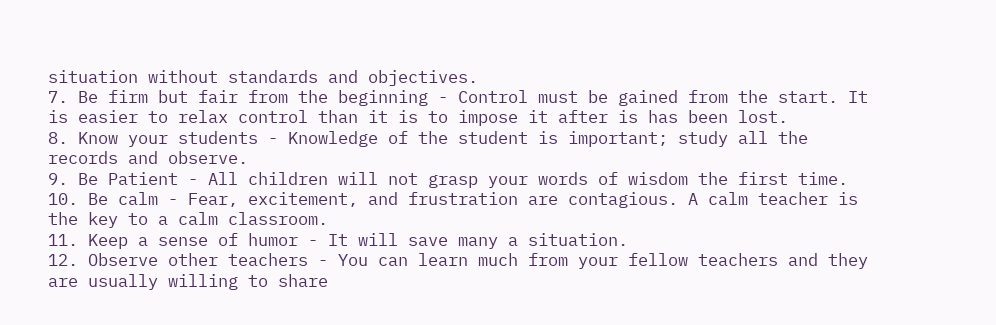situation without standards and objectives.
7. Be firm but fair from the beginning - Control must be gained from the start. It is easier to relax control than it is to impose it after is has been lost.
8. Know your students - Knowledge of the student is important; study all the records and observe.
9. Be Patient - All children will not grasp your words of wisdom the first time.
10. Be calm - Fear, excitement, and frustration are contagious. A calm teacher is the key to a calm classroom.
11. Keep a sense of humor - It will save many a situation.
12. Observe other teachers - You can learn much from your fellow teachers and they are usually willing to share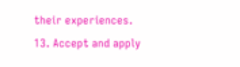their experiences.
13. Accept and apply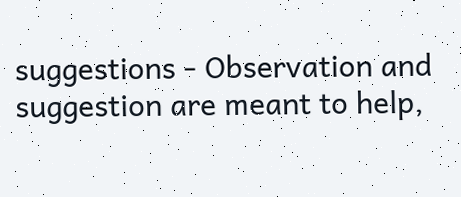suggestions - Observation and suggestion are meant to help,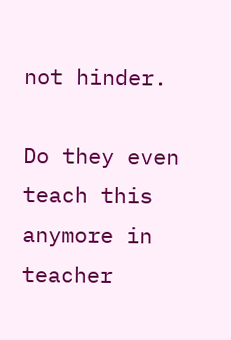not hinder.

Do they even teach this anymore in teacher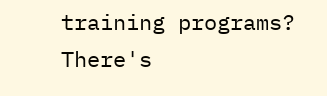training programs? There's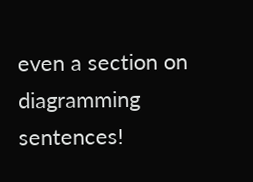even a section on diagramming sentences!